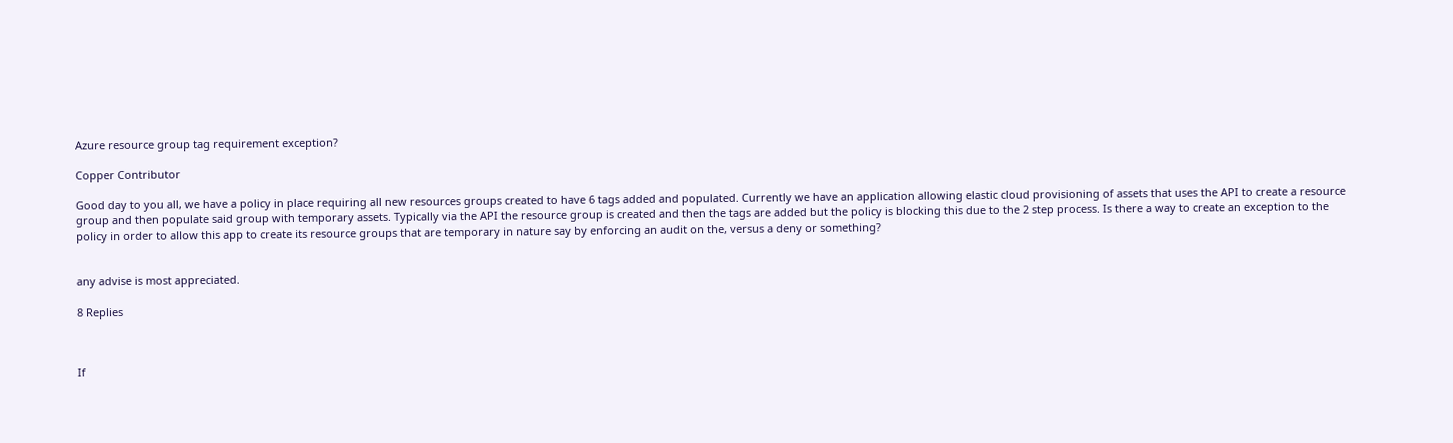Azure resource group tag requirement exception?

Copper Contributor

Good day to you all, we have a policy in place requiring all new resources groups created to have 6 tags added and populated. Currently we have an application allowing elastic cloud provisioning of assets that uses the API to create a resource group and then populate said group with temporary assets. Typically via the API the resource group is created and then the tags are added but the policy is blocking this due to the 2 step process. Is there a way to create an exception to the policy in order to allow this app to create its resource groups that are temporary in nature say by enforcing an audit on the, versus a deny or something?


any advise is most appreciated.

8 Replies



If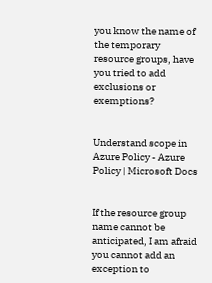you know the name of the temporary resource groups, have you tried to add exclusions or exemptions?


Understand scope in Azure Policy - Azure Policy | Microsoft Docs


If the resource group name cannot be anticipated, I am afraid you cannot add an exception to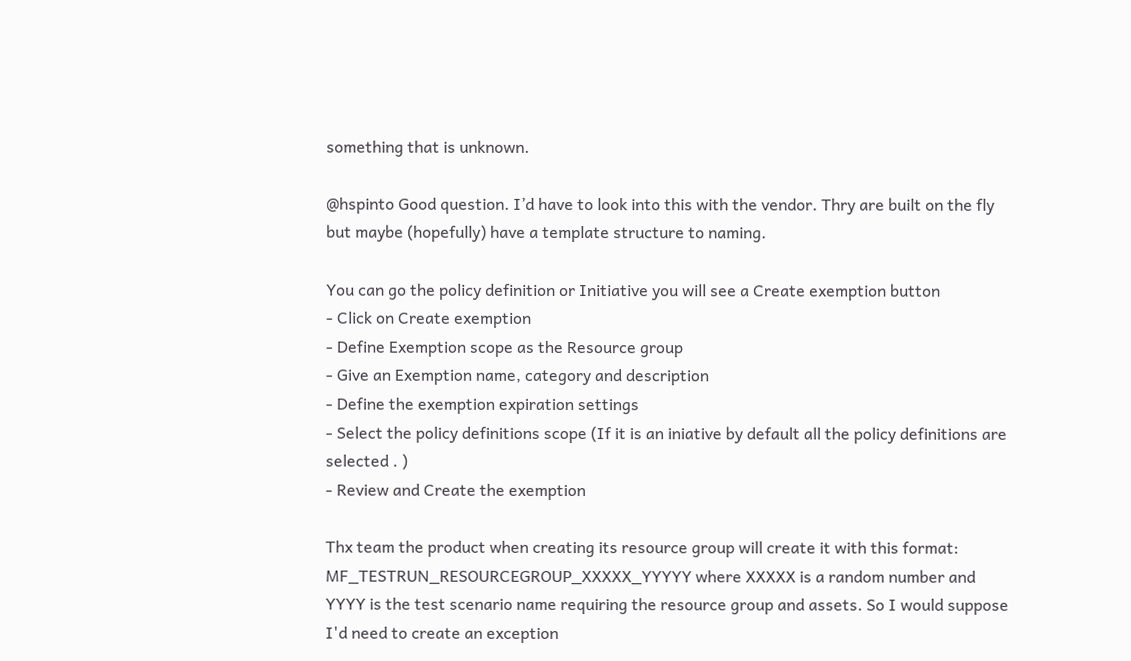something that is unknown.

@hspinto Good question. I’d have to look into this with the vendor. Thry are built on the fly but maybe (hopefully) have a template structure to naming.

You can go the policy definition or Initiative you will see a Create exemption button
- Click on Create exemption
- Define Exemption scope as the Resource group
- Give an Exemption name, category and description
- Define the exemption expiration settings
- Select the policy definitions scope (If it is an iniative by default all the policy definitions are selected . )
- Review and Create the exemption

Thx team the product when creating its resource group will create it with this format: MF_TESTRUN_RESOURCEGROUP_XXXXX_YYYYY where XXXXX is a random number and YYYY is the test scenario name requiring the resource group and assets. So I would suppose I'd need to create an exception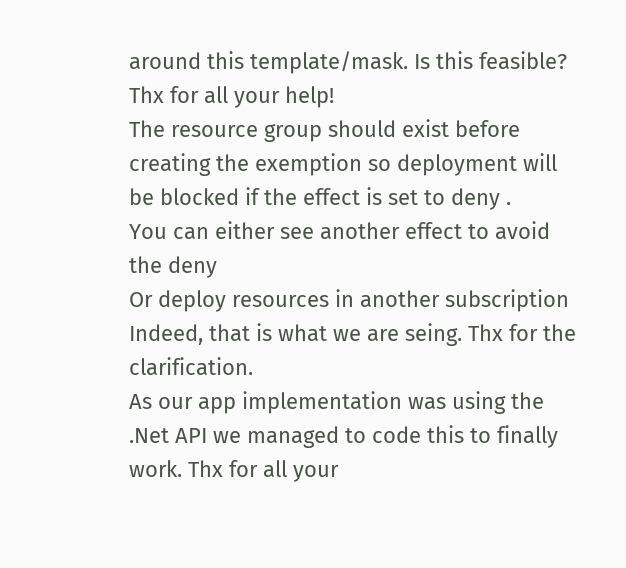around this template/mask. Is this feasible? Thx for all your help!
The resource group should exist before creating the exemption so deployment will be blocked if the effect is set to deny .
You can either see another effect to avoid the deny
Or deploy resources in another subscription
Indeed, that is what we are seing. Thx for the clarification.
As our app implementation was using the .Net API we managed to code this to finally work. Thx for all your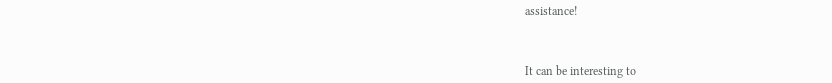assistance!



It can be interesting to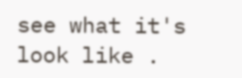see what it's look like .